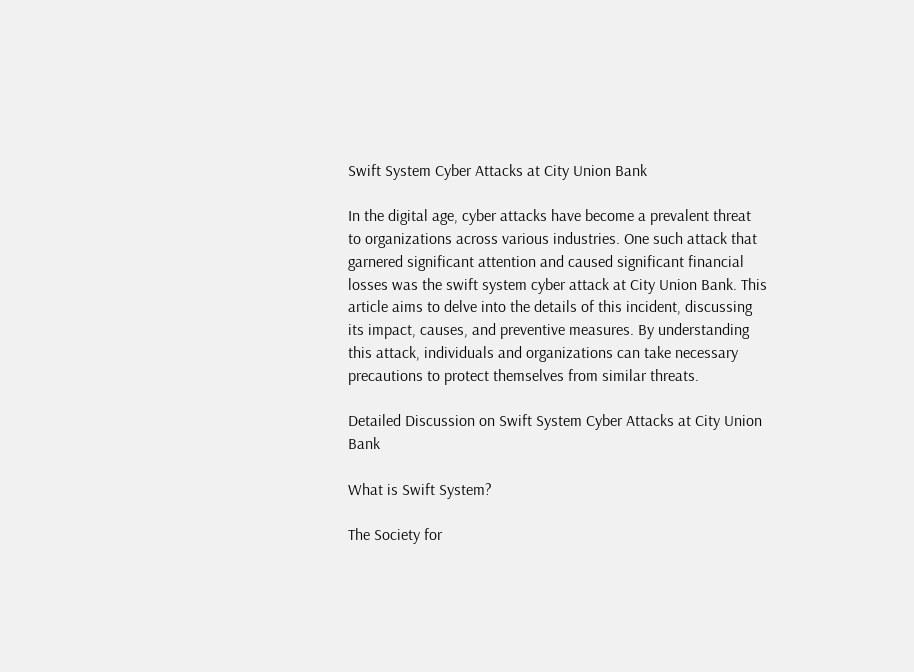Swift System Cyber Attacks at City Union Bank

In the digital age, cyber attacks have become a prevalent threat to organizations across various industries. One such attack that garnered significant attention and caused significant financial losses was the swift system cyber attack at City Union Bank. This article aims to delve into the details of this incident, discussing its impact, causes, and preventive measures. By understanding this attack, individuals and organizations can take necessary precautions to protect themselves from similar threats.

Detailed Discussion on Swift System Cyber Attacks at City Union Bank

What is Swift System?

The Society for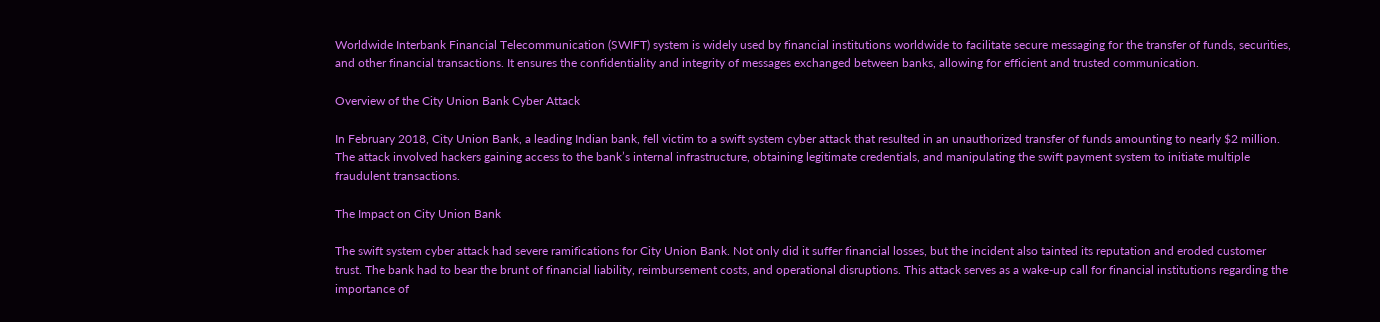Worldwide Interbank Financial Telecommunication (SWIFT) system is widely used by financial institutions worldwide to facilitate secure messaging for the transfer of funds, securities, and other financial transactions. It ensures the confidentiality and integrity of messages exchanged between banks, allowing for efficient and trusted communication.

Overview of the City Union Bank Cyber Attack

In February 2018, City Union Bank, a leading Indian bank, fell victim to a swift system cyber attack that resulted in an unauthorized transfer of funds amounting to nearly $2 million. The attack involved hackers gaining access to the bank’s internal infrastructure, obtaining legitimate credentials, and manipulating the swift payment system to initiate multiple fraudulent transactions.

The Impact on City Union Bank

The swift system cyber attack had severe ramifications for City Union Bank. Not only did it suffer financial losses, but the incident also tainted its reputation and eroded customer trust. The bank had to bear the brunt of financial liability, reimbursement costs, and operational disruptions. This attack serves as a wake-up call for financial institutions regarding the importance of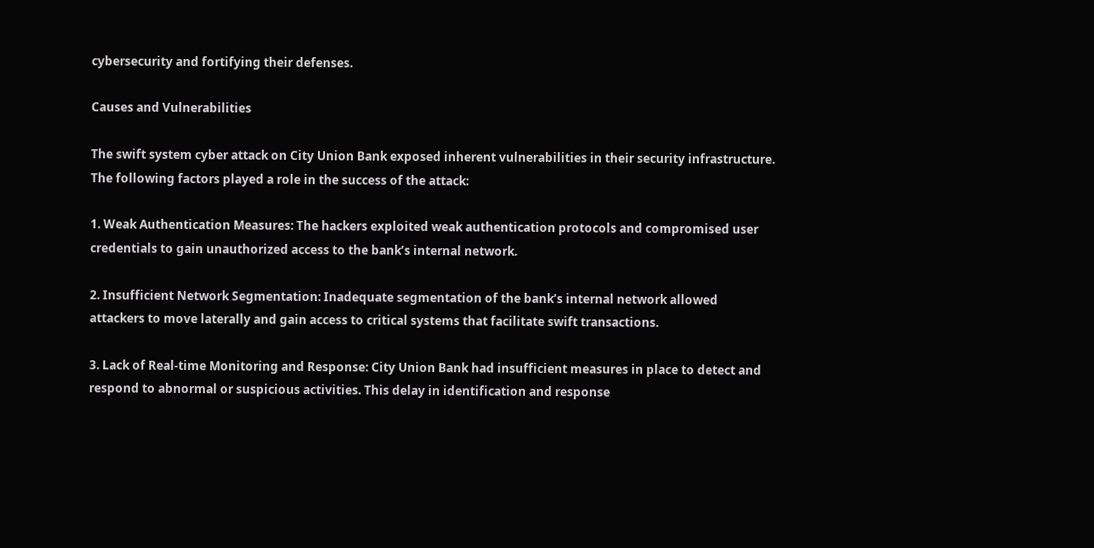cybersecurity and fortifying their defenses.

Causes and Vulnerabilities

The swift system cyber attack on City Union Bank exposed inherent vulnerabilities in their security infrastructure. The following factors played a role in the success of the attack:

1. Weak Authentication Measures: The hackers exploited weak authentication protocols and compromised user credentials to gain unauthorized access to the bank’s internal network.

2. Insufficient Network Segmentation: Inadequate segmentation of the bank’s internal network allowed attackers to move laterally and gain access to critical systems that facilitate swift transactions.

3. Lack of Real-time Monitoring and Response: City Union Bank had insufficient measures in place to detect and respond to abnormal or suspicious activities. This delay in identification and response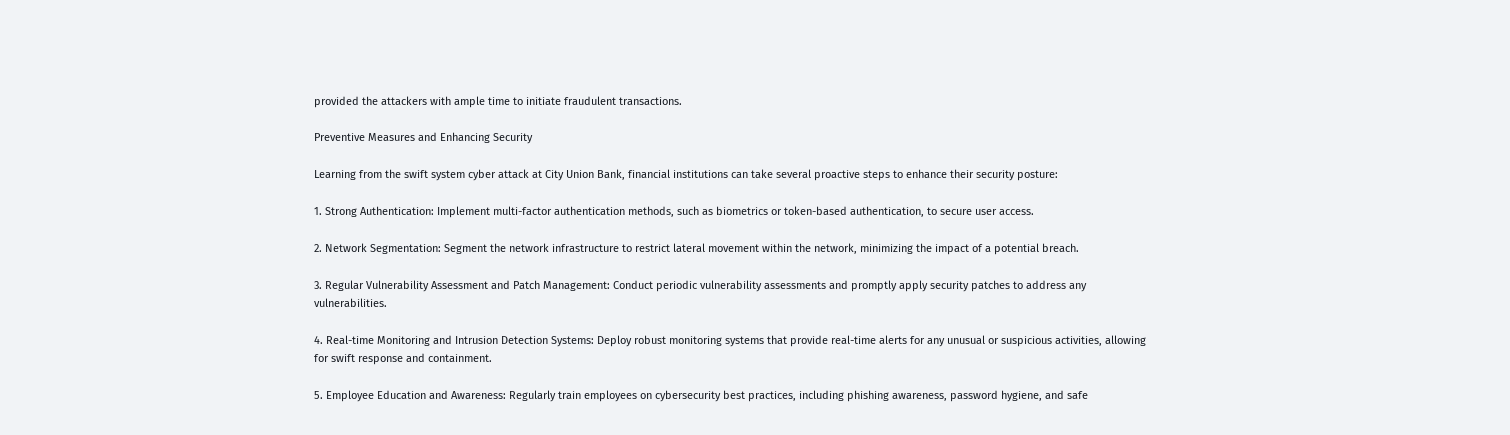provided the attackers with ample time to initiate fraudulent transactions.

Preventive Measures and Enhancing Security

Learning from the swift system cyber attack at City Union Bank, financial institutions can take several proactive steps to enhance their security posture:

1. Strong Authentication: Implement multi-factor authentication methods, such as biometrics or token-based authentication, to secure user access.

2. Network Segmentation: Segment the network infrastructure to restrict lateral movement within the network, minimizing the impact of a potential breach.

3. Regular Vulnerability Assessment and Patch Management: Conduct periodic vulnerability assessments and promptly apply security patches to address any vulnerabilities.

4. Real-time Monitoring and Intrusion Detection Systems: Deploy robust monitoring systems that provide real-time alerts for any unusual or suspicious activities, allowing for swift response and containment.

5. Employee Education and Awareness: Regularly train employees on cybersecurity best practices, including phishing awareness, password hygiene, and safe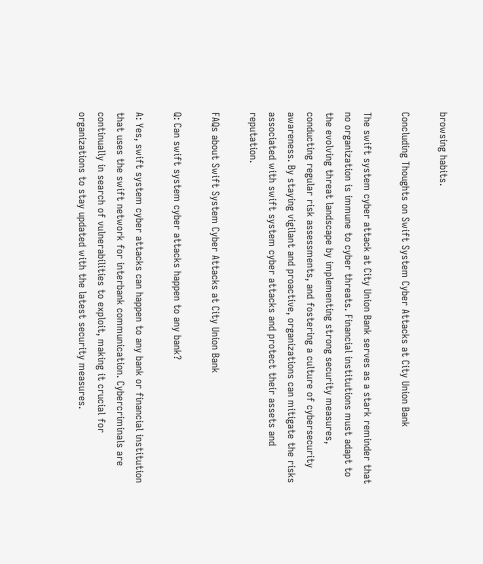browsing habits.

Concluding Thoughts on Swift System Cyber Attacks at City Union Bank

The swift system cyber attack at City Union Bank serves as a stark reminder that no organization is immune to cyber threats. Financial institutions must adapt to the evolving threat landscape by implementing strong security measures, conducting regular risk assessments, and fostering a culture of cybersecurity awareness. By staying vigilant and proactive, organizations can mitigate the risks associated with swift system cyber attacks and protect their assets and reputation.

FAQs about Swift System Cyber Attacks at City Union Bank

Q: Can swift system cyber attacks happen to any bank?

A: Yes, swift system cyber attacks can happen to any bank or financial institution that uses the swift network for interbank communication. Cybercriminals are continually in search of vulnerabilities to exploit, making it crucial for organizations to stay updated with the latest security measures.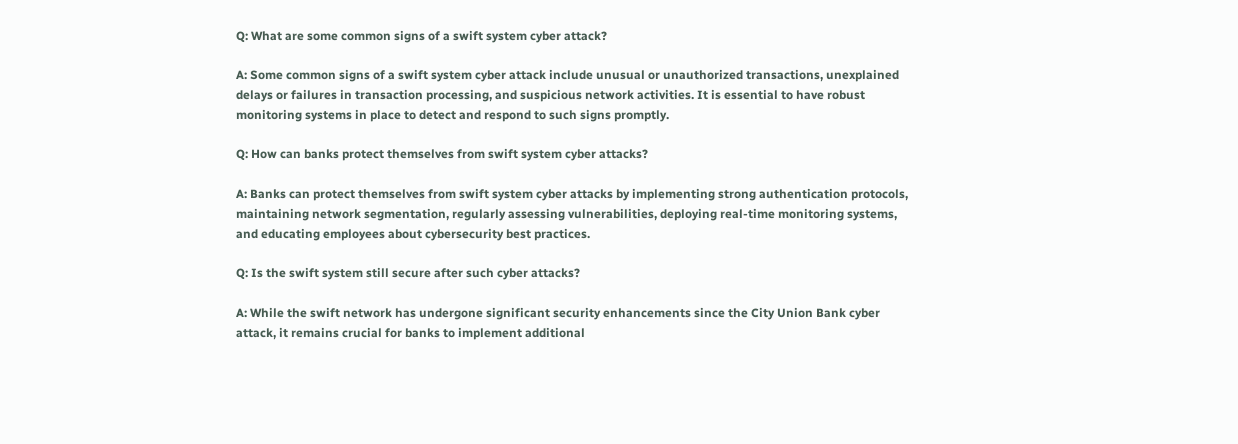Q: What are some common signs of a swift system cyber attack?

A: Some common signs of a swift system cyber attack include unusual or unauthorized transactions, unexplained delays or failures in transaction processing, and suspicious network activities. It is essential to have robust monitoring systems in place to detect and respond to such signs promptly.

Q: How can banks protect themselves from swift system cyber attacks?

A: Banks can protect themselves from swift system cyber attacks by implementing strong authentication protocols, maintaining network segmentation, regularly assessing vulnerabilities, deploying real-time monitoring systems, and educating employees about cybersecurity best practices.

Q: Is the swift system still secure after such cyber attacks?

A: While the swift network has undergone significant security enhancements since the City Union Bank cyber attack, it remains crucial for banks to implement additional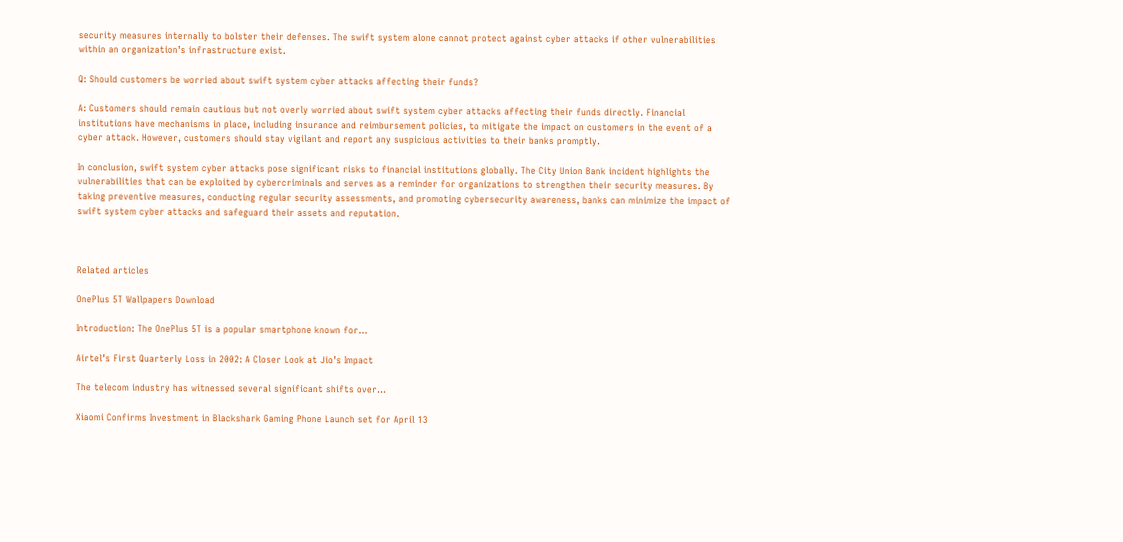security measures internally to bolster their defenses. The swift system alone cannot protect against cyber attacks if other vulnerabilities within an organization’s infrastructure exist.

Q: Should customers be worried about swift system cyber attacks affecting their funds?

A: Customers should remain cautious but not overly worried about swift system cyber attacks affecting their funds directly. Financial institutions have mechanisms in place, including insurance and reimbursement policies, to mitigate the impact on customers in the event of a cyber attack. However, customers should stay vigilant and report any suspicious activities to their banks promptly.

In conclusion, swift system cyber attacks pose significant risks to financial institutions globally. The City Union Bank incident highlights the vulnerabilities that can be exploited by cybercriminals and serves as a reminder for organizations to strengthen their security measures. By taking preventive measures, conducting regular security assessments, and promoting cybersecurity awareness, banks can minimize the impact of swift system cyber attacks and safeguard their assets and reputation.



Related articles

OnePlus 5T Wallpapers Download

Introduction: The OnePlus 5T is a popular smartphone known for...

Airtel’s First Quarterly Loss in 2002: A Closer Look at Jio’s Impact

The telecom industry has witnessed several significant shifts over...

Xiaomi Confirms Investment in Blackshark Gaming Phone Launch set for April 13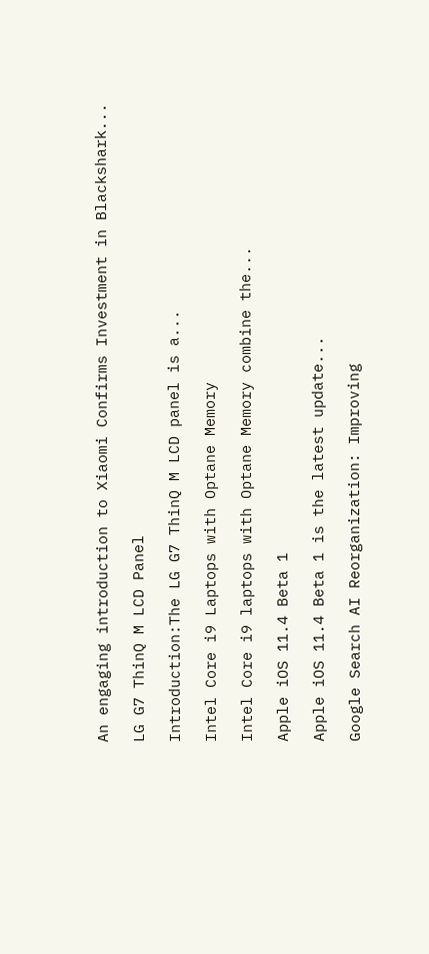An engaging introduction to Xiaomi Confirms Investment in Blackshark...

LG G7 ThinQ M LCD Panel

Introduction:The LG G7 ThinQ M LCD panel is a...

Intel Core i9 Laptops with Optane Memory

Intel Core i9 laptops with Optane Memory combine the...

Apple iOS 11.4 Beta 1

Apple iOS 11.4 Beta 1 is the latest update...

Google Search AI Reorganization: Improving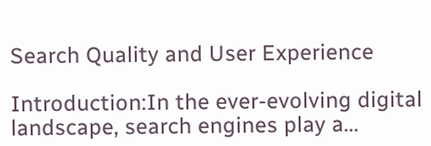Search Quality and User Experience

Introduction:In the ever-evolving digital landscape, search engines play a...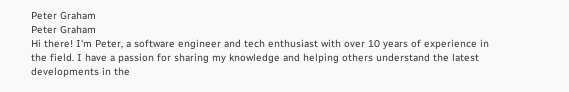Peter Graham
Peter Graham
Hi there! I'm Peter, a software engineer and tech enthusiast with over 10 years of experience in the field. I have a passion for sharing my knowledge and helping others understand the latest developments in the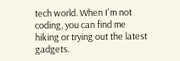tech world. When I'm not coding, you can find me hiking or trying out the latest gadgets.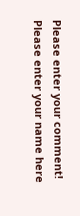Please enter your comment!
Please enter your name here